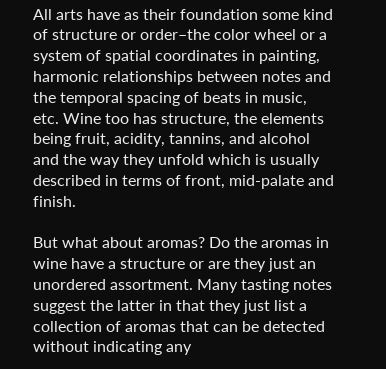All arts have as their foundation some kind of structure or order–the color wheel or a system of spatial coordinates in painting, harmonic relationships between notes and the temporal spacing of beats in music, etc. Wine too has structure, the elements being fruit, acidity, tannins, and alcohol and the way they unfold which is usually described in terms of front, mid-palate and finish.

But what about aromas? Do the aromas in wine have a structure or are they just an unordered assortment. Many tasting notes suggest the latter in that they just list a collection of aromas that can be detected without indicating any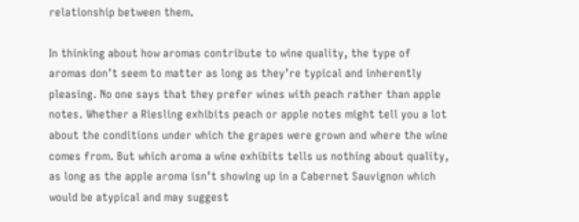relationship between them.

In thinking about how aromas contribute to wine quality, the type of aromas don’t seem to matter as long as they’re typical and inherently pleasing. No one says that they prefer wines with peach rather than apple notes. Whether a Riesling exhibits peach or apple notes might tell you a lot about the conditions under which the grapes were grown and where the wine comes from. But which aroma a wine exhibits tells us nothing about quality, as long as the apple aroma isn’t showing up in a Cabernet Sauvignon which would be atypical and may suggest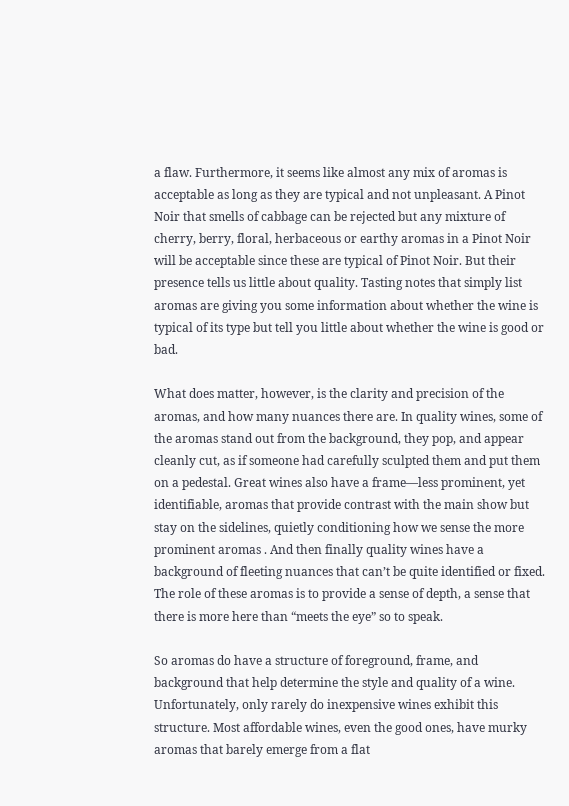a flaw. Furthermore, it seems like almost any mix of aromas is acceptable as long as they are typical and not unpleasant. A Pinot Noir that smells of cabbage can be rejected but any mixture of cherry, berry, floral, herbaceous or earthy aromas in a Pinot Noir will be acceptable since these are typical of Pinot Noir. But their presence tells us little about quality. Tasting notes that simply list aromas are giving you some information about whether the wine is typical of its type but tell you little about whether the wine is good or bad.

What does matter, however, is the clarity and precision of the aromas, and how many nuances there are. In quality wines, some of the aromas stand out from the background, they pop, and appear cleanly cut, as if someone had carefully sculpted them and put them on a pedestal. Great wines also have a frame—less prominent, yet identifiable, aromas that provide contrast with the main show but stay on the sidelines, quietly conditioning how we sense the more prominent aromas . And then finally quality wines have a background of fleeting nuances that can’t be quite identified or fixed. The role of these aromas is to provide a sense of depth, a sense that there is more here than “meets the eye” so to speak.

So aromas do have a structure of foreground, frame, and background that help determine the style and quality of a wine. Unfortunately, only rarely do inexpensive wines exhibit this structure. Most affordable wines, even the good ones, have murky aromas that barely emerge from a flat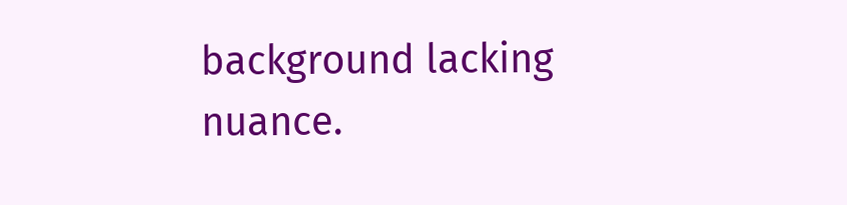background lacking nuance.